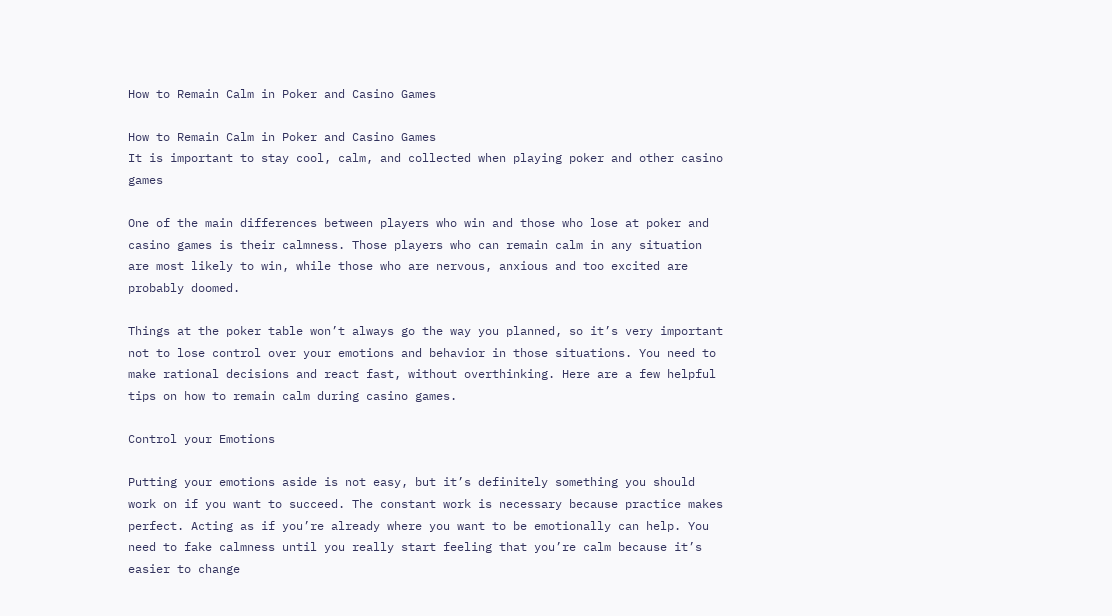How to Remain Calm in Poker and Casino Games

How to Remain Calm in Poker and Casino Games
It is important to stay cool, calm, and collected when playing poker and other casino games

One of the main differences between players who win and those who lose at poker and casino games is their calmness. Those players who can remain calm in any situation are most likely to win, while those who are nervous, anxious and too excited are probably doomed.

Things at the poker table won’t always go the way you planned, so it’s very important not to lose control over your emotions and behavior in those situations. You need to make rational decisions and react fast, without overthinking. Here are a few helpful tips on how to remain calm during casino games.

Control your Emotions

Putting your emotions aside is not easy, but it’s definitely something you should work on if you want to succeed. The constant work is necessary because practice makes perfect. Acting as if you’re already where you want to be emotionally can help. You need to fake calmness until you really start feeling that you’re calm because it’s easier to change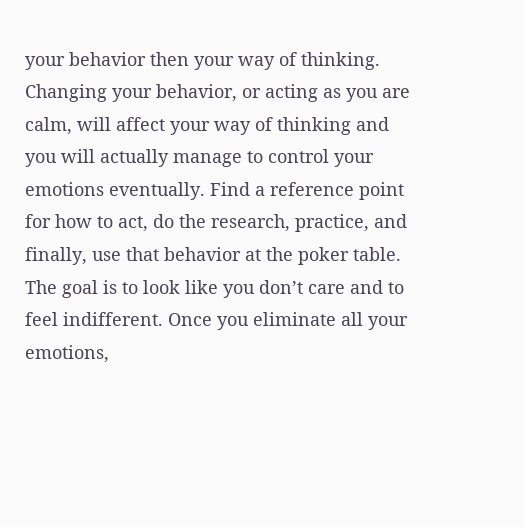your behavior then your way of thinking. Changing your behavior, or acting as you are calm, will affect your way of thinking and you will actually manage to control your emotions eventually. Find a reference point for how to act, do the research, practice, and finally, use that behavior at the poker table. The goal is to look like you don’t care and to feel indifferent. Once you eliminate all your emotions,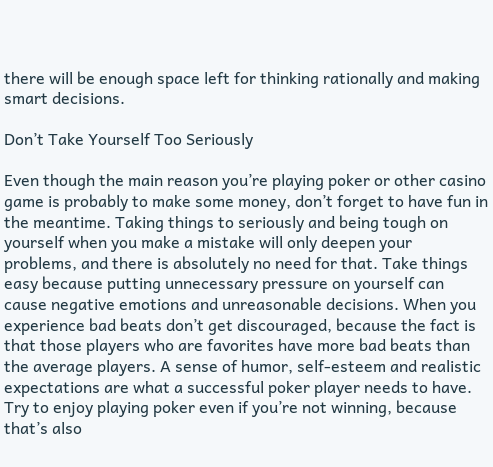there will be enough space left for thinking rationally and making smart decisions.

Don’t Take Yourself Too Seriously

Even though the main reason you’re playing poker or other casino game is probably to make some money, don’t forget to have fun in the meantime. Taking things to seriously and being tough on yourself when you make a mistake will only deepen your problems, and there is absolutely no need for that. Take things easy because putting unnecessary pressure on yourself can cause negative emotions and unreasonable decisions. When you experience bad beats don’t get discouraged, because the fact is that those players who are favorites have more bad beats than the average players. A sense of humor, self-esteem and realistic expectations are what a successful poker player needs to have. Try to enjoy playing poker even if you’re not winning, because that’s also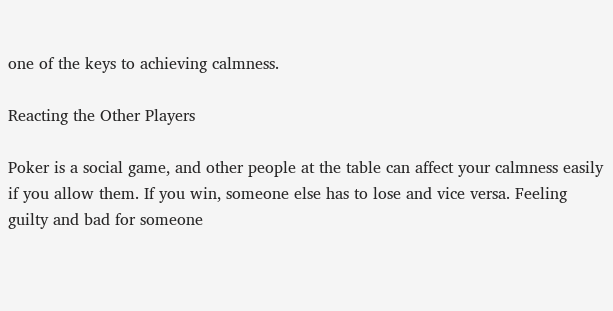one of the keys to achieving calmness.

Reacting the Other Players

Poker is a social game, and other people at the table can affect your calmness easily if you allow them. If you win, someone else has to lose and vice versa. Feeling guilty and bad for someone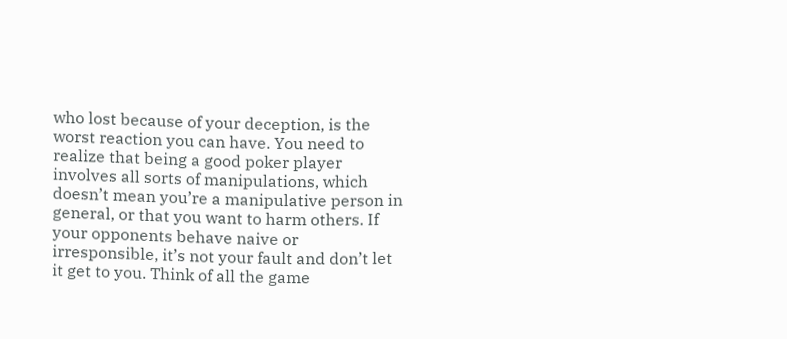who lost because of your deception, is the worst reaction you can have. You need to realize that being a good poker player involves all sorts of manipulations, which doesn’t mean you’re a manipulative person in general, or that you want to harm others. If your opponents behave naive or irresponsible, it’s not your fault and don’t let it get to you. Think of all the game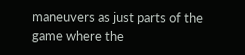maneuvers as just parts of the game where the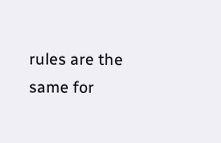rules are the same for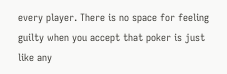every player. There is no space for feeling guilty when you accept that poker is just like any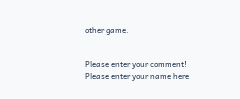other game.


Please enter your comment!
Please enter your name here